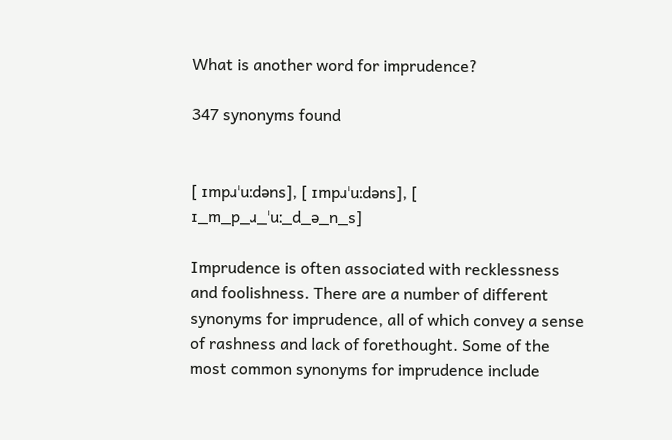What is another word for imprudence?

347 synonyms found


[ ɪmpɹˈuːdəns], [ ɪmpɹˈuːdəns], [ ɪ_m_p_ɹ_ˈuː_d_ə_n_s]

Imprudence is often associated with recklessness and foolishness. There are a number of different synonyms for imprudence, all of which convey a sense of rashness and lack of forethought. Some of the most common synonyms for imprudence include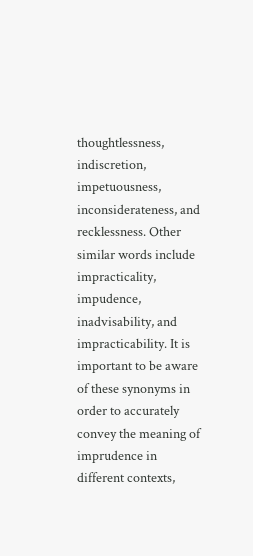thoughtlessness, indiscretion, impetuousness, inconsiderateness, and recklessness. Other similar words include impracticality, impudence, inadvisability, and impracticability. It is important to be aware of these synonyms in order to accurately convey the meaning of imprudence in different contexts,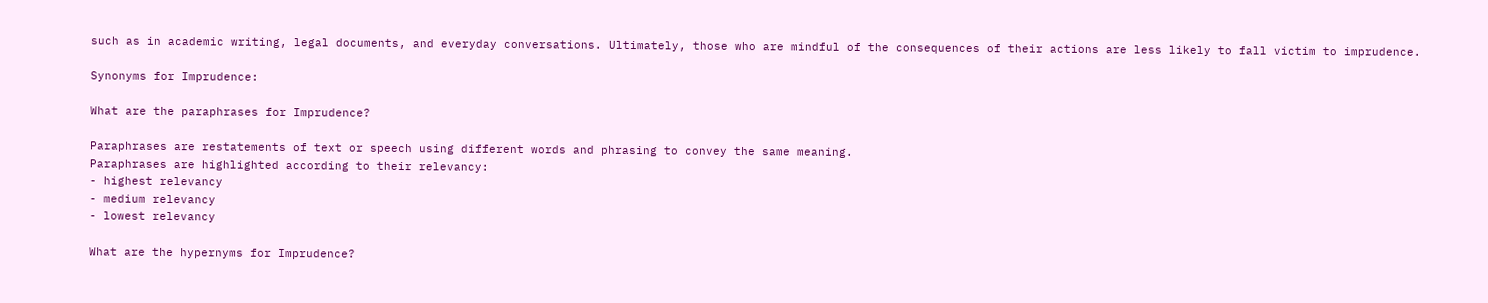such as in academic writing, legal documents, and everyday conversations. Ultimately, those who are mindful of the consequences of their actions are less likely to fall victim to imprudence.

Synonyms for Imprudence:

What are the paraphrases for Imprudence?

Paraphrases are restatements of text or speech using different words and phrasing to convey the same meaning.
Paraphrases are highlighted according to their relevancy:
- highest relevancy
- medium relevancy
- lowest relevancy

What are the hypernyms for Imprudence?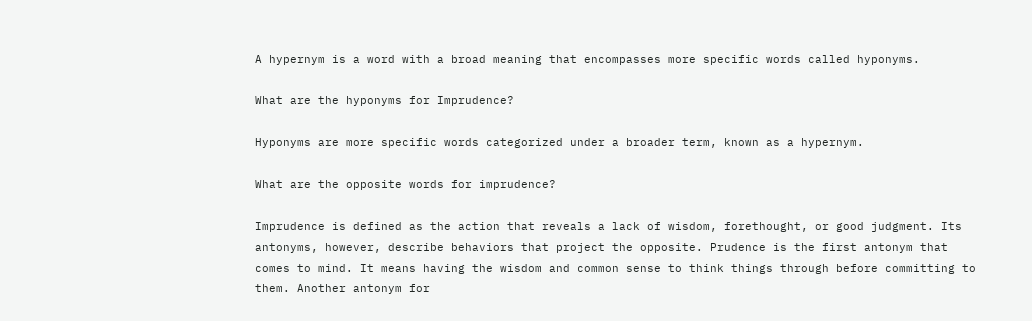A hypernym is a word with a broad meaning that encompasses more specific words called hyponyms.

What are the hyponyms for Imprudence?

Hyponyms are more specific words categorized under a broader term, known as a hypernym.

What are the opposite words for imprudence?

Imprudence is defined as the action that reveals a lack of wisdom, forethought, or good judgment. Its antonyms, however, describe behaviors that project the opposite. Prudence is the first antonym that comes to mind. It means having the wisdom and common sense to think things through before committing to them. Another antonym for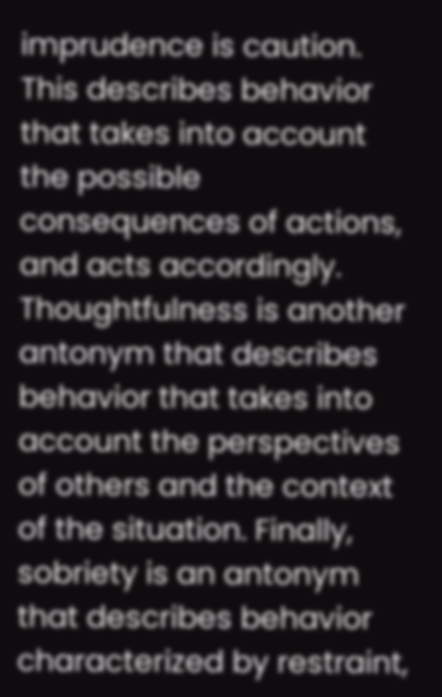imprudence is caution. This describes behavior that takes into account the possible consequences of actions, and acts accordingly. Thoughtfulness is another antonym that describes behavior that takes into account the perspectives of others and the context of the situation. Finally, sobriety is an antonym that describes behavior characterized by restraint,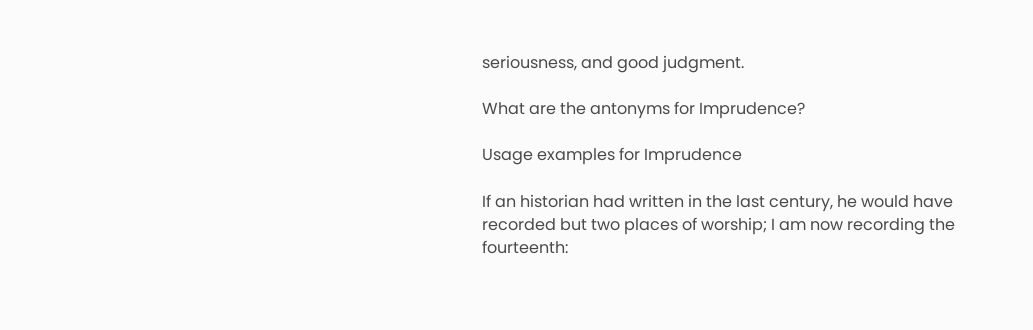seriousness, and good judgment.

What are the antonyms for Imprudence?

Usage examples for Imprudence

If an historian had written in the last century, he would have recorded but two places of worship; I am now recording the fourteenth: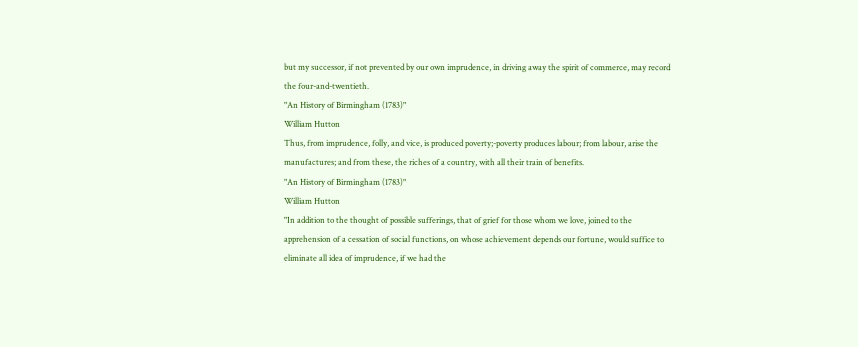but my successor, if not prevented by our own imprudence, in driving away the spirit of commerce, may record the four-and-twentieth.
"An History of Birmingham (1783)"
William Hutton
Thus, from imprudence, folly, and vice, is produced poverty;-poverty produces labour; from labour, arise the manufactures; and from these, the riches of a country, with all their train of benefits.
"An History of Birmingham (1783)"
William Hutton
"In addition to the thought of possible sufferings, that of grief for those whom we love, joined to the apprehension of a cessation of social functions, on whose achievement depends our fortune, would suffice to eliminate all idea of imprudence, if we had the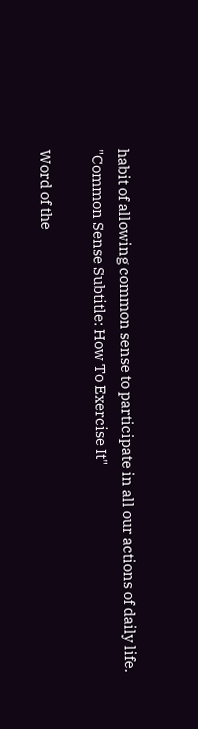habit of allowing common sense to participate in all our actions of daily life.
"Common Sense Subtitle: How To Exercise It"

Word of the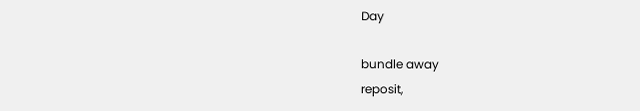Day

bundle away
reposit,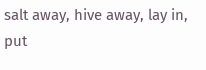salt away, hive away, lay in, put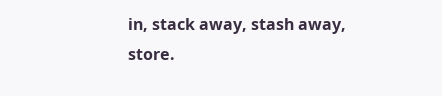in, stack away, stash away, store.